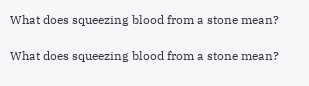What does squeezing blood from a stone mean?

What does squeezing blood from a stone mean?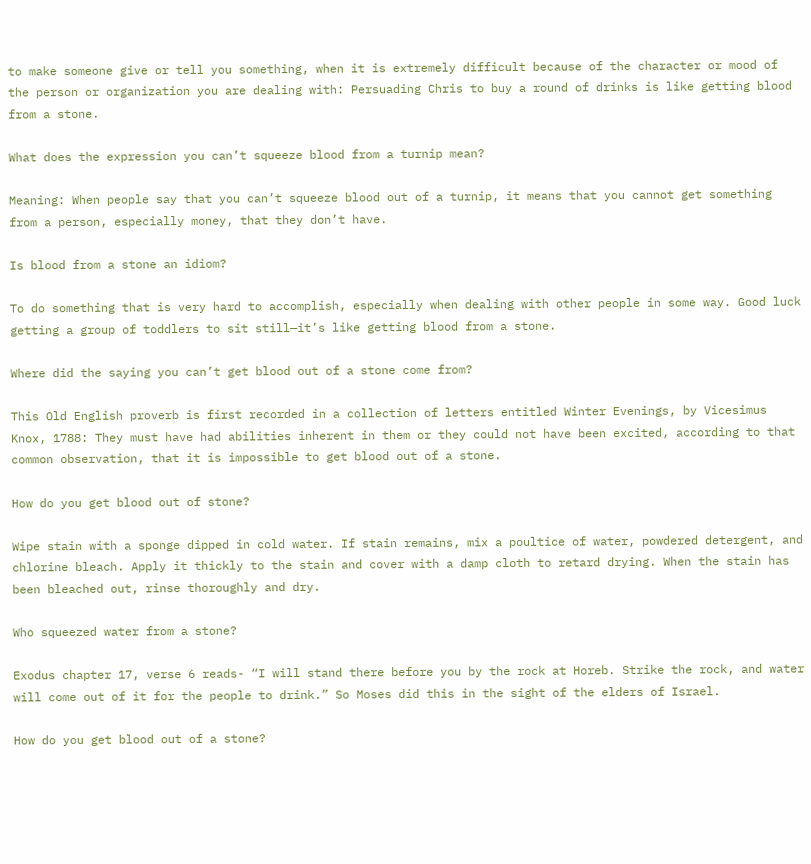to make someone give or tell you something, when it is extremely difficult because of the character or mood of the person or organization you are dealing with: Persuading Chris to buy a round of drinks is like getting blood from a stone.

What does the expression you can’t squeeze blood from a turnip mean?

Meaning: When people say that you can’t squeeze blood out of a turnip, it means that you cannot get something from a person, especially money, that they don’t have.

Is blood from a stone an idiom?

To do something that is very hard to accomplish, especially when dealing with other people in some way. Good luck getting a group of toddlers to sit still—it’s like getting blood from a stone.

Where did the saying you can’t get blood out of a stone come from?

This Old English proverb is first recorded in a collection of letters entitled Winter Evenings, by Vicesimus Knox, 1788: They must have had abilities inherent in them or they could not have been excited, according to that common observation, that it is impossible to get blood out of a stone.

How do you get blood out of stone?

Wipe stain with a sponge dipped in cold water. If stain remains, mix a poultice of water, powdered detergent, and chlorine bleach. Apply it thickly to the stain and cover with a damp cloth to retard drying. When the stain has been bleached out, rinse thoroughly and dry.

Who squeezed water from a stone?

Exodus chapter 17, verse 6 reads- “I will stand there before you by the rock at Horeb. Strike the rock, and water will come out of it for the people to drink.” So Moses did this in the sight of the elders of Israel.

How do you get blood out of a stone?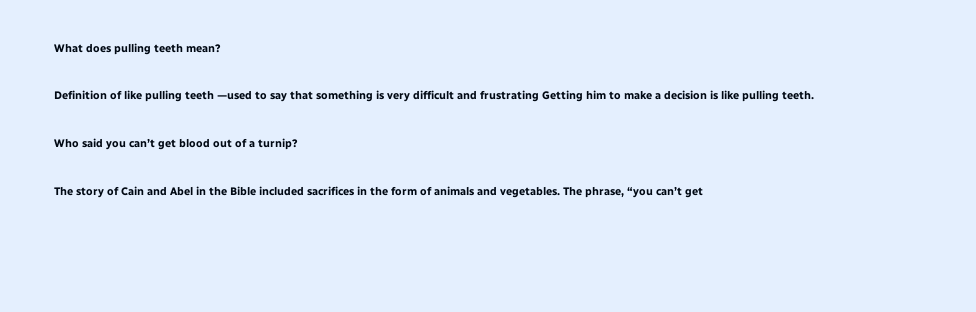What does pulling teeth mean?

Definition of like pulling teeth —used to say that something is very difficult and frustrating Getting him to make a decision is like pulling teeth.

Who said you can’t get blood out of a turnip?

The story of Cain and Abel in the Bible included sacrifices in the form of animals and vegetables. The phrase, “you can’t get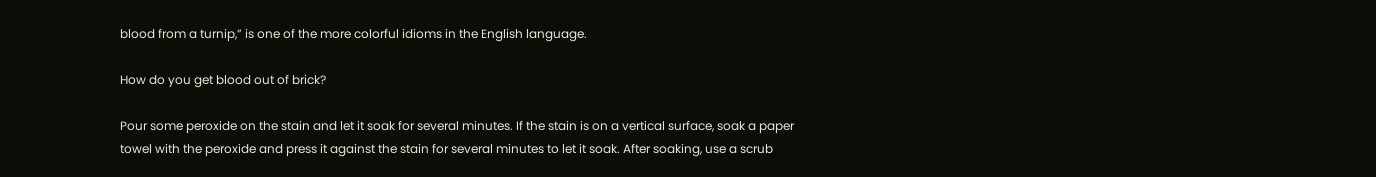blood from a turnip,” is one of the more colorful idioms in the English language.

How do you get blood out of brick?

Pour some peroxide on the stain and let it soak for several minutes. If the stain is on a vertical surface, soak a paper towel with the peroxide and press it against the stain for several minutes to let it soak. After soaking, use a scrub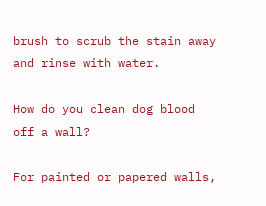brush to scrub the stain away and rinse with water.

How do you clean dog blood off a wall?

For painted or papered walls,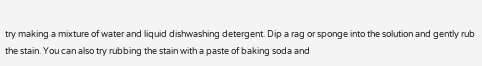try making a mixture of water and liquid dishwashing detergent. Dip a rag or sponge into the solution and gently rub the stain. You can also try rubbing the stain with a paste of baking soda and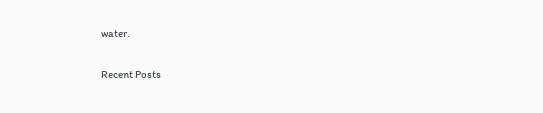water.

Recent Posts